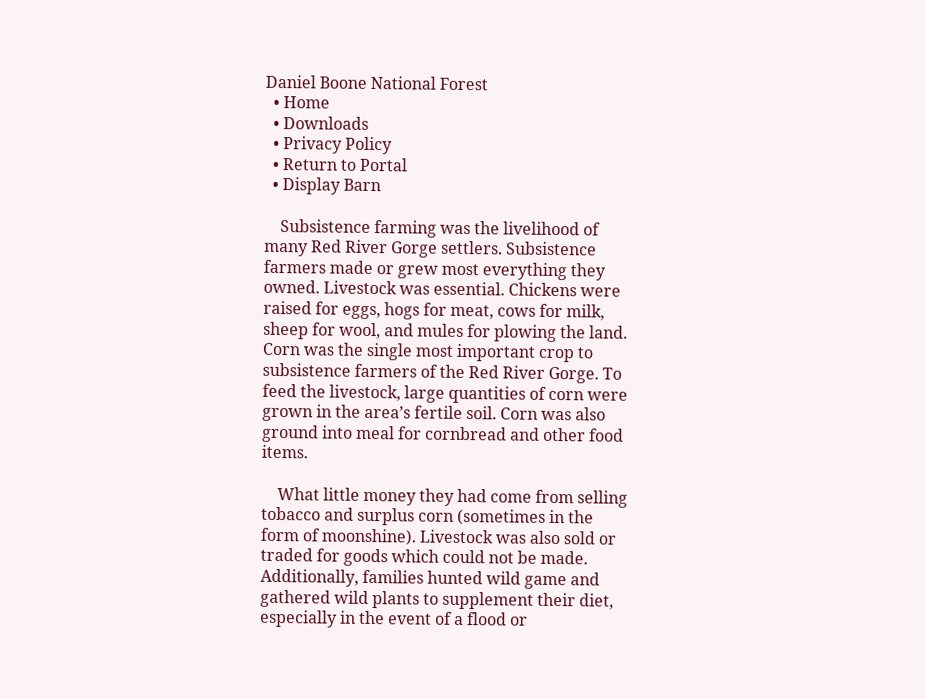Daniel Boone National Forest
  • Home
  • Downloads
  • Privacy Policy
  • Return to Portal
  • Display Barn

    Subsistence farming was the livelihood of many Red River Gorge settlers. Subsistence farmers made or grew most everything they owned. Livestock was essential. Chickens were raised for eggs, hogs for meat, cows for milk, sheep for wool, and mules for plowing the land. Corn was the single most important crop to subsistence farmers of the Red River Gorge. To feed the livestock, large quantities of corn were grown in the area’s fertile soil. Corn was also ground into meal for cornbread and other food items.

    What little money they had come from selling tobacco and surplus corn (sometimes in the form of moonshine). Livestock was also sold or traded for goods which could not be made. Additionally, families hunted wild game and gathered wild plants to supplement their diet, especially in the event of a flood or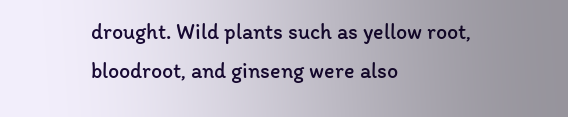drought. Wild plants such as yellow root, bloodroot, and ginseng were also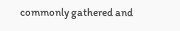commonly gathered and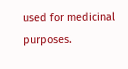used for medicinal purposes.